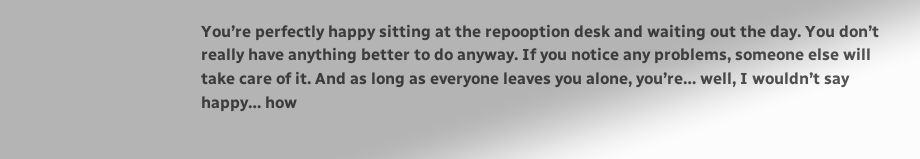You’re perfectly happy sitting at the repooption desk and waiting out the day. You don’t really have anything better to do anyway. If you notice any problems, someone else will take care of it. And as long as everyone leaves you alone, you’re… well, I wouldn’t say happy… how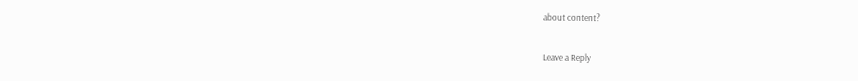about content?

Leave a Reply